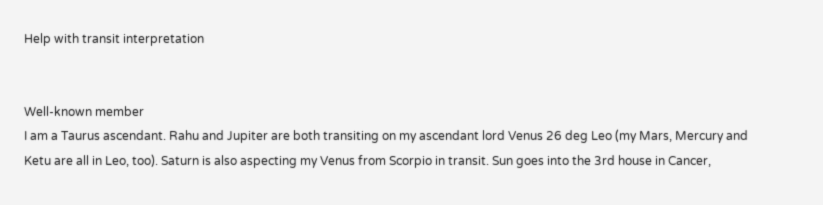Help with transit interpretation


Well-known member
I am a Taurus ascendant. Rahu and Jupiter are both transiting on my ascendant lord Venus 26 deg Leo (my Mars, Mercury and Ketu are all in Leo, too). Saturn is also aspecting my Venus from Scorpio in transit. Sun goes into the 3rd house in Cancer,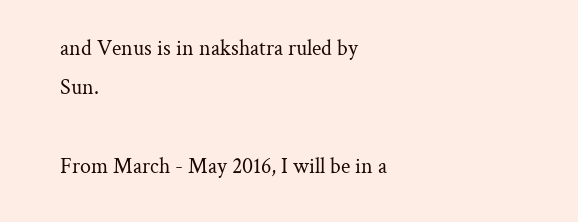and Venus is in nakshatra ruled by Sun.

From March - May 2016, I will be in a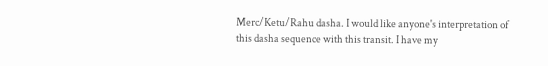Merc/Ketu/Rahu dasha. I would like anyone's interpretation of this dasha sequence with this transit. I have my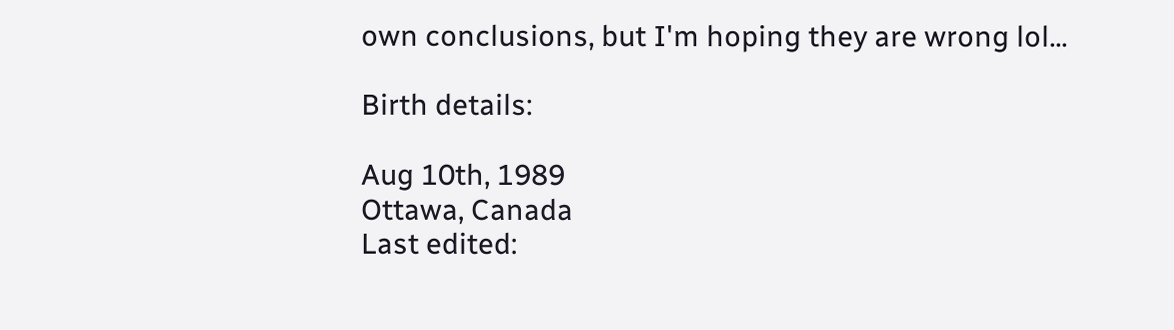own conclusions, but I'm hoping they are wrong lol...

Birth details:

Aug 10th, 1989
Ottawa, Canada
Last edited: